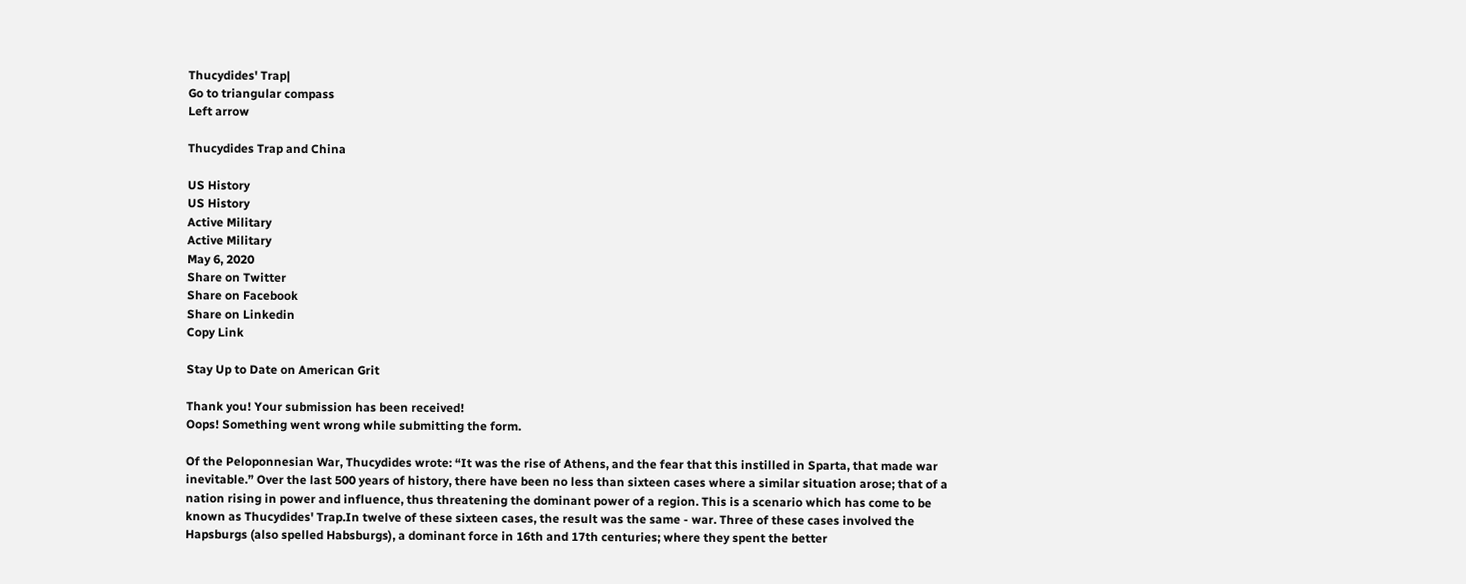Thucydides' Trap|
Go to triangular compass
Left arrow

Thucydides Trap and China

US History
US History
Active Military
Active Military
May 6, 2020
Share on Twitter
Share on Facebook
Share on Linkedin
Copy Link

Stay Up to Date on American Grit

Thank you! Your submission has been received!
Oops! Something went wrong while submitting the form.

Of the Peloponnesian War, Thucydides wrote: “It was the rise of Athens, and the fear that this instilled in Sparta, that made war inevitable.” Over the last 500 years of history, there have been no less than sixteen cases where a similar situation arose; that of a nation rising in power and influence, thus threatening the dominant power of a region. This is a scenario which has come to be known as Thucydides' Trap.In twelve of these sixteen cases, the result was the same - war. Three of these cases involved the Hapsburgs (also spelled Habsburgs), a dominant force in 16th and 17th centuries; where they spent the better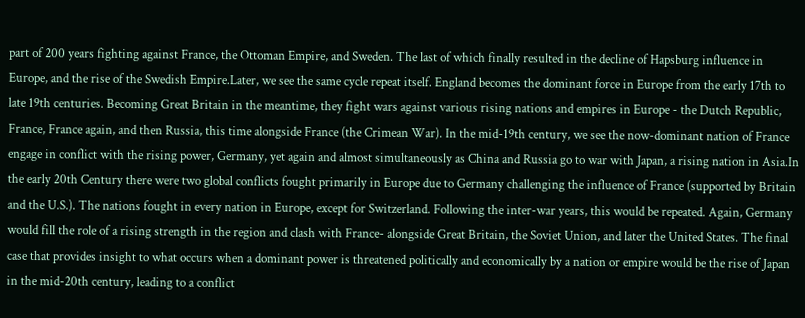part of 200 years fighting against France, the Ottoman Empire, and Sweden. The last of which finally resulted in the decline of Hapsburg influence in Europe, and the rise of the Swedish Empire.Later, we see the same cycle repeat itself. England becomes the dominant force in Europe from the early 17th to late 19th centuries. Becoming Great Britain in the meantime, they fight wars against various rising nations and empires in Europe - the Dutch Republic, France, France again, and then Russia, this time alongside France (the Crimean War). In the mid-19th century, we see the now-dominant nation of France engage in conflict with the rising power, Germany, yet again and almost simultaneously as China and Russia go to war with Japan, a rising nation in Asia.In the early 20th Century there were two global conflicts fought primarily in Europe due to Germany challenging the influence of France (supported by Britain and the U.S.). The nations fought in every nation in Europe, except for Switzerland. Following the inter-war years, this would be repeated. Again, Germany would fill the role of a rising strength in the region and clash with France- alongside Great Britain, the Soviet Union, and later the United States. The final case that provides insight to what occurs when a dominant power is threatened politically and economically by a nation or empire would be the rise of Japan in the mid-20th century, leading to a conflict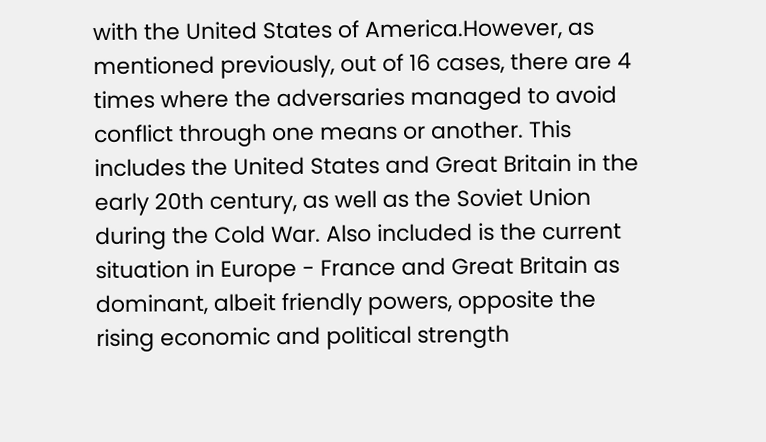with the United States of America.However, as mentioned previously, out of 16 cases, there are 4 times where the adversaries managed to avoid conflict through one means or another. This includes the United States and Great Britain in the early 20th century, as well as the Soviet Union during the Cold War. Also included is the current situation in Europe - France and Great Britain as dominant, albeit friendly powers, opposite the rising economic and political strength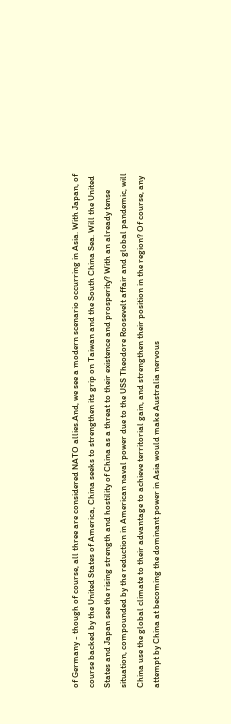of Germany - though of course, all three are considered NATO allies.And, we see a modern scenario occurring in Asia. With Japan, of course backed by the United States of America, China seeks to strengthen its grip on Taiwan and the South China Sea. Will the United States and Japan see the rising strength and hostility of China as a threat to their existence and prosperity? With an already tense situation, compounded by the reduction in American naval power due to the USS Theodore Roosevelt affair and global pandemic, will China use the global climate to their advantage to achieve territorial gain, and strengthen their position in the region? Of course, any attempt by China at becoming the dominant power in Asia would make Australia nervous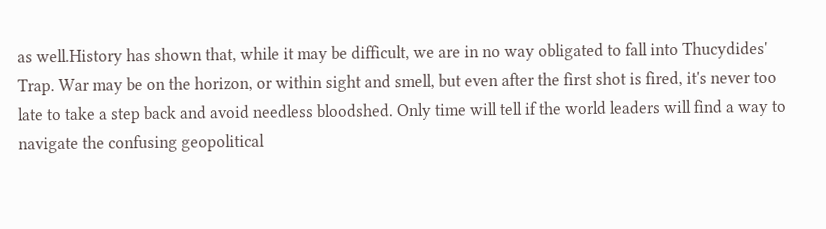as well.History has shown that, while it may be difficult, we are in no way obligated to fall into Thucydides' Trap. War may be on the horizon, or within sight and smell, but even after the first shot is fired, it's never too late to take a step back and avoid needless bloodshed. Only time will tell if the world leaders will find a way to navigate the confusing geopolitical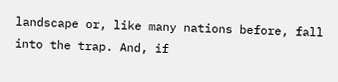landscape or, like many nations before, fall into the trap. And, if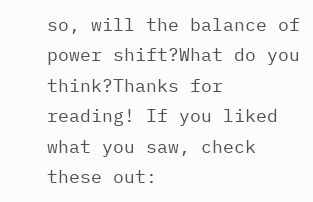so, will the balance of power shift?What do you think?Thanks for reading! If you liked what you saw, check these out: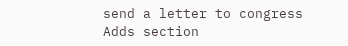send a letter to congress
Adds section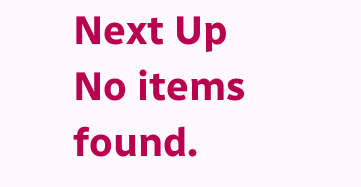Next Up
No items found.